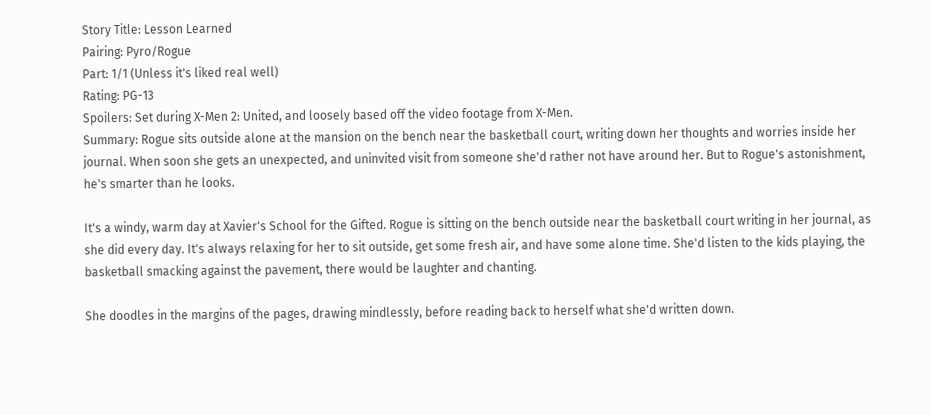Story Title: Lesson Learned
Pairing: Pyro/Rogue
Part: 1/1 (Unless it's liked real well)
Rating: PG-13
Spoilers: Set during X-Men 2: United, and loosely based off the video footage from X-Men.
Summary: Rogue sits outside alone at the mansion on the bench near the basketball court, writing down her thoughts and worries inside her journal. When soon she gets an unexpected, and uninvited visit from someone she'd rather not have around her. But to Rogue's astonishment, he's smarter than he looks.

It's a windy, warm day at Xavier's School for the Gifted. Rogue is sitting on the bench outside near the basketball court writing in her journal, as she did every day. It's always relaxing for her to sit outside, get some fresh air, and have some alone time. She'd listen to the kids playing, the basketball smacking against the pavement, there would be laughter and chanting.

She doodles in the margins of the pages, drawing mindlessly, before reading back to herself what she'd written down.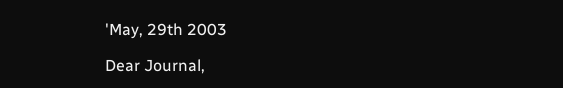'May, 29th 2003

Dear Journal,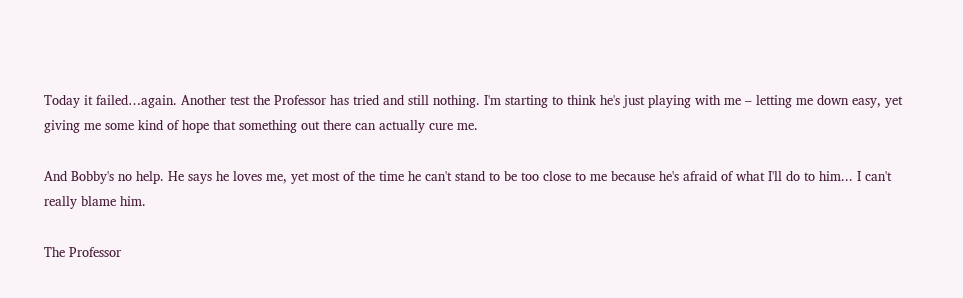Today it failed…again. Another test the Professor has tried and still nothing. I'm starting to think he's just playing with me – letting me down easy, yet giving me some kind of hope that something out there can actually cure me.

And Bobby's no help. He says he loves me, yet most of the time he can't stand to be too close to me because he's afraid of what I'll do to him... I can't really blame him.

The Professor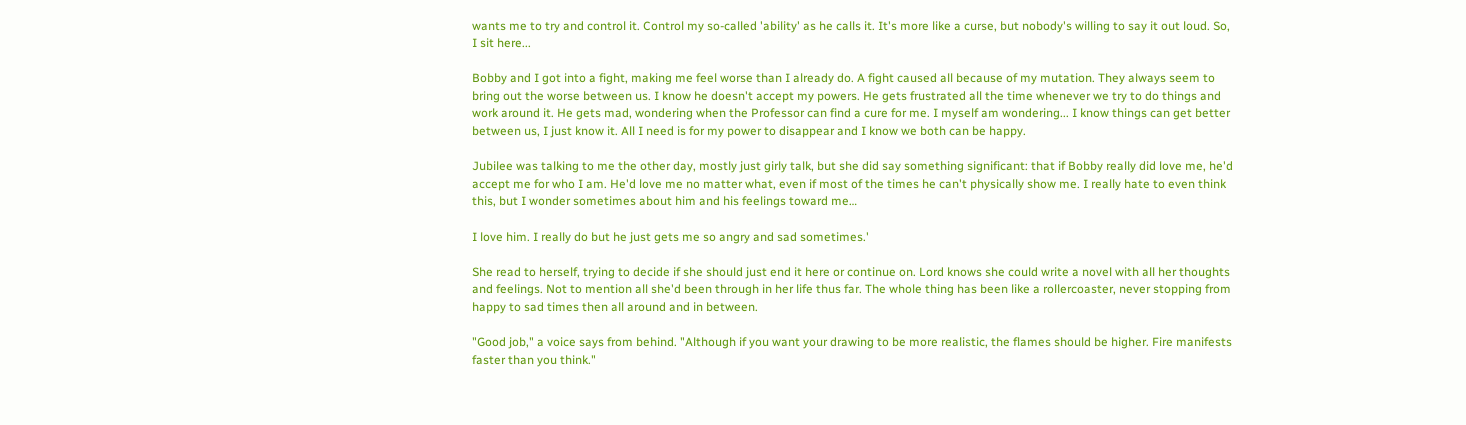wants me to try and control it. Control my so-called 'ability' as he calls it. It's more like a curse, but nobody's willing to say it out loud. So, I sit here...

Bobby and I got into a fight, making me feel worse than I already do. A fight caused all because of my mutation. They always seem to bring out the worse between us. I know he doesn't accept my powers. He gets frustrated all the time whenever we try to do things and work around it. He gets mad, wondering when the Professor can find a cure for me. I myself am wondering... I know things can get better between us, I just know it. All I need is for my power to disappear and I know we both can be happy.

Jubilee was talking to me the other day, mostly just girly talk, but she did say something significant: that if Bobby really did love me, he'd accept me for who I am. He'd love me no matter what, even if most of the times he can't physically show me. I really hate to even think this, but I wonder sometimes about him and his feelings toward me…

I love him. I really do but he just gets me so angry and sad sometimes.'

She read to herself, trying to decide if she should just end it here or continue on. Lord knows she could write a novel with all her thoughts and feelings. Not to mention all she'd been through in her life thus far. The whole thing has been like a rollercoaster, never stopping from happy to sad times then all around and in between.

"Good job," a voice says from behind. "Although if you want your drawing to be more realistic, the flames should be higher. Fire manifests faster than you think."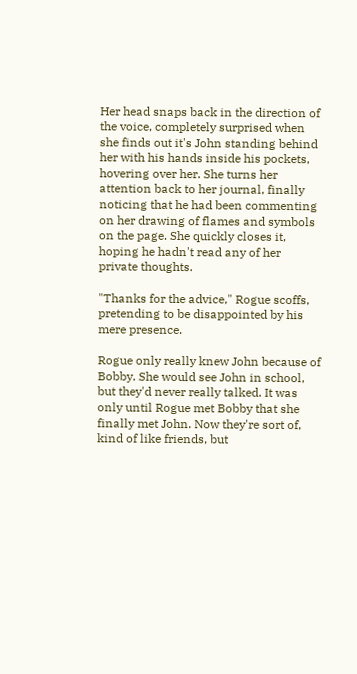Her head snaps back in the direction of the voice, completely surprised when she finds out it's John standing behind her with his hands inside his pockets, hovering over her. She turns her attention back to her journal, finally noticing that he had been commenting on her drawing of flames and symbols on the page. She quickly closes it, hoping he hadn't read any of her private thoughts.

"Thanks for the advice," Rogue scoffs, pretending to be disappointed by his mere presence.

Rogue only really knew John because of Bobby. She would see John in school, but they'd never really talked. It was only until Rogue met Bobby that she finally met John. Now they're sort of, kind of like friends, but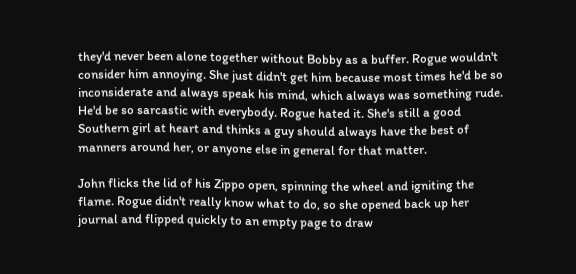they'd never been alone together without Bobby as a buffer. Rogue wouldn't consider him annoying. She just didn't get him because most times he'd be so inconsiderate and always speak his mind, which always was something rude. He'd be so sarcastic with everybody. Rogue hated it. She's still a good Southern girl at heart and thinks a guy should always have the best of manners around her, or anyone else in general for that matter.

John flicks the lid of his Zippo open, spinning the wheel and igniting the flame. Rogue didn't really know what to do, so she opened back up her journal and flipped quickly to an empty page to draw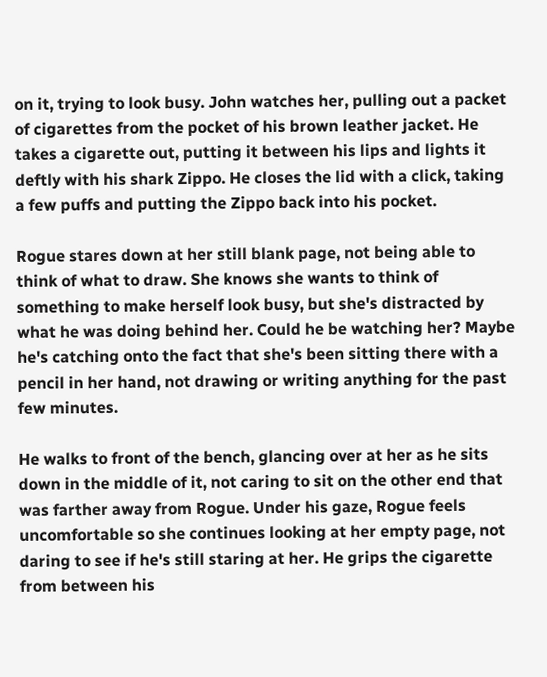on it, trying to look busy. John watches her, pulling out a packet of cigarettes from the pocket of his brown leather jacket. He takes a cigarette out, putting it between his lips and lights it deftly with his shark Zippo. He closes the lid with a click, taking a few puffs and putting the Zippo back into his pocket.

Rogue stares down at her still blank page, not being able to think of what to draw. She knows she wants to think of something to make herself look busy, but she's distracted by what he was doing behind her. Could he be watching her? Maybe he's catching onto the fact that she's been sitting there with a pencil in her hand, not drawing or writing anything for the past few minutes.

He walks to front of the bench, glancing over at her as he sits down in the middle of it, not caring to sit on the other end that was farther away from Rogue. Under his gaze, Rogue feels uncomfortable so she continues looking at her empty page, not daring to see if he's still staring at her. He grips the cigarette from between his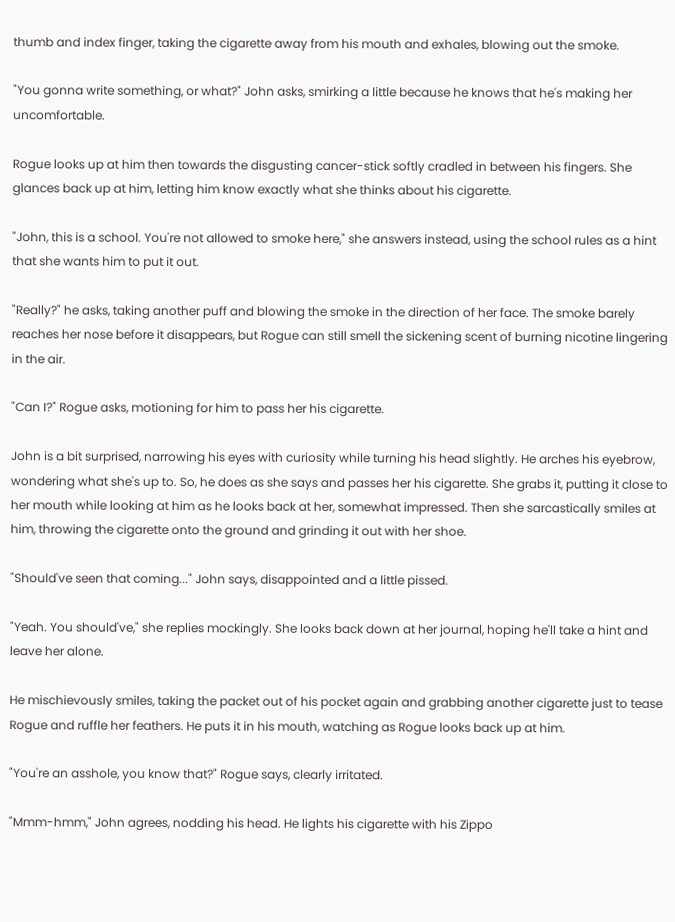thumb and index finger, taking the cigarette away from his mouth and exhales, blowing out the smoke.

"You gonna write something, or what?" John asks, smirking a little because he knows that he's making her uncomfortable.

Rogue looks up at him then towards the disgusting cancer-stick softly cradled in between his fingers. She glances back up at him, letting him know exactly what she thinks about his cigarette.

"John, this is a school. You're not allowed to smoke here," she answers instead, using the school rules as a hint that she wants him to put it out.

"Really?" he asks, taking another puff and blowing the smoke in the direction of her face. The smoke barely reaches her nose before it disappears, but Rogue can still smell the sickening scent of burning nicotine lingering in the air.

"Can I?" Rogue asks, motioning for him to pass her his cigarette.

John is a bit surprised, narrowing his eyes with curiosity while turning his head slightly. He arches his eyebrow, wondering what she's up to. So, he does as she says and passes her his cigarette. She grabs it, putting it close to her mouth while looking at him as he looks back at her, somewhat impressed. Then she sarcastically smiles at him, throwing the cigarette onto the ground and grinding it out with her shoe.

"Should've seen that coming..." John says, disappointed and a little pissed.

"Yeah. You should've," she replies mockingly. She looks back down at her journal, hoping he'll take a hint and leave her alone.

He mischievously smiles, taking the packet out of his pocket again and grabbing another cigarette just to tease Rogue and ruffle her feathers. He puts it in his mouth, watching as Rogue looks back up at him.

"You're an asshole, you know that?" Rogue says, clearly irritated.

"Mmm-hmm," John agrees, nodding his head. He lights his cigarette with his Zippo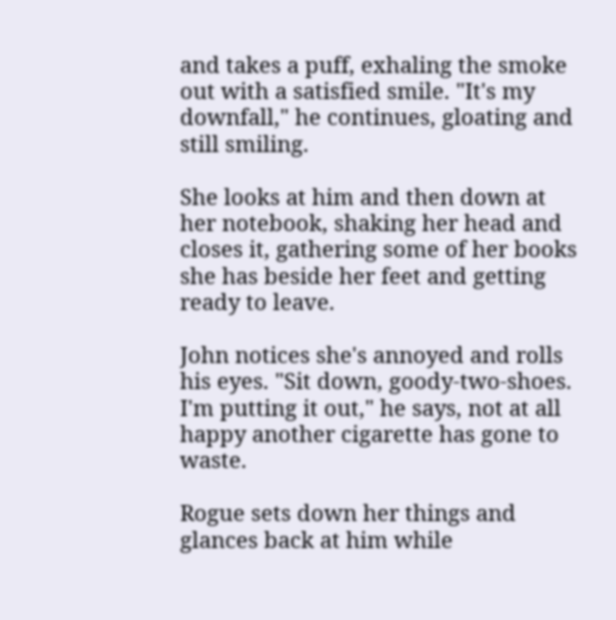and takes a puff, exhaling the smoke out with a satisfied smile. "It's my downfall," he continues, gloating and still smiling.

She looks at him and then down at her notebook, shaking her head and closes it, gathering some of her books she has beside her feet and getting ready to leave.

John notices she's annoyed and rolls his eyes. "Sit down, goody-two-shoes. I'm putting it out," he says, not at all happy another cigarette has gone to waste.

Rogue sets down her things and glances back at him while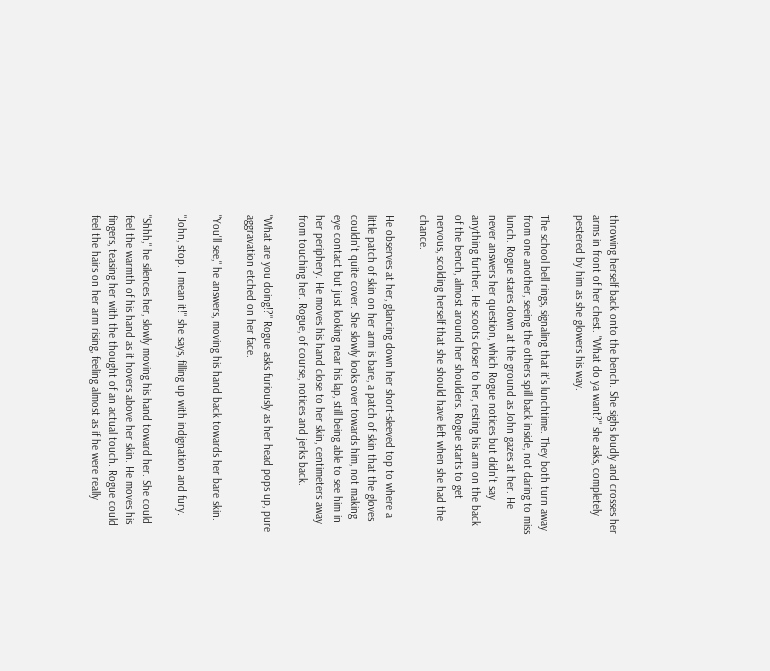throwing herself back onto the bench. She sighs loudly and crosses her arms in front of her chest. "What do ya want?" she asks, completely pestered by him as she glowers his way.

The school bell rings, signaling that it's lunchtime. They both turn away from one another, seeing the others spill back inside, not daring to miss lunch. Rogue stares down at the ground as John gazes at her. He never answers her question, which Rogue notices but didn't say anything further. He scoots closer to her, resting his arm on the back of the bench, almost around her shoulders. Rogue starts to get nervous, scolding herself that she should have left when she had the chance.

He observes at her, glancing down her short-sleeved top to where a little patch of skin on her arm is bare, a patch of skin that the gloves couldn't quite cover. She slowly looks over towards him, not making eye contact but just looking near his lap, still being able to see him in her periphery. He moves his hand close to her skin, centimeters away from touching her. Rogue, of course, notices and jerks back.

"What are you doing!?" Rogue asks furiously as her head pops up, pure aggravation etched on her face.

"You'll see," he answers, moving his hand back towards her bare skin.

"John, stop. I mean it!" she says, filling up with indignation and fury.

"Shhh," he silences her, slowly moving his hand toward her. She could feel the warmth of his hand as it hovers above her skin. He moves his fingers, teasing her with the thought of an actual touch. Rogue could feel the hairs on her arm rising, feeling almost as if he were really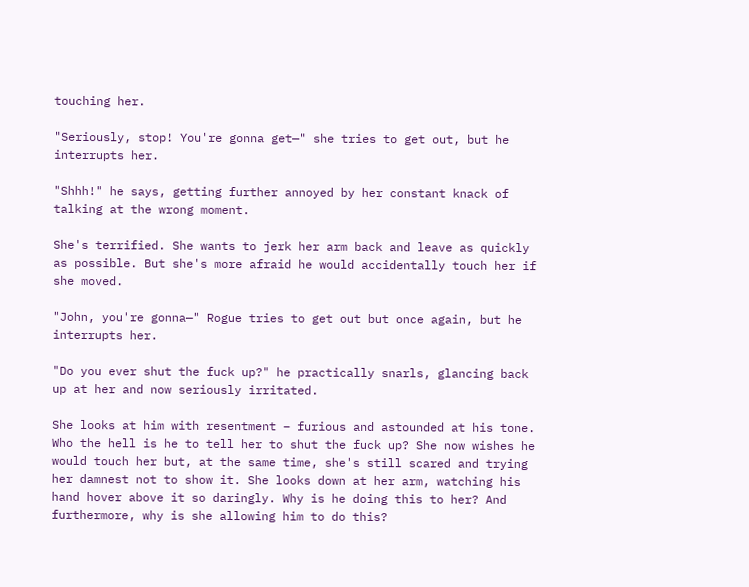touching her.

"Seriously, stop! You're gonna get—" she tries to get out, but he interrupts her.

"Shhh!" he says, getting further annoyed by her constant knack of talking at the wrong moment.

She's terrified. She wants to jerk her arm back and leave as quickly as possible. But she's more afraid he would accidentally touch her if she moved.

"John, you're gonna—" Rogue tries to get out but once again, but he interrupts her.

"Do you ever shut the fuck up?" he practically snarls, glancing back up at her and now seriously irritated.

She looks at him with resentment – furious and astounded at his tone. Who the hell is he to tell her to shut the fuck up? She now wishes he would touch her but, at the same time, she's still scared and trying her damnest not to show it. She looks down at her arm, watching his hand hover above it so daringly. Why is he doing this to her? And furthermore, why is she allowing him to do this?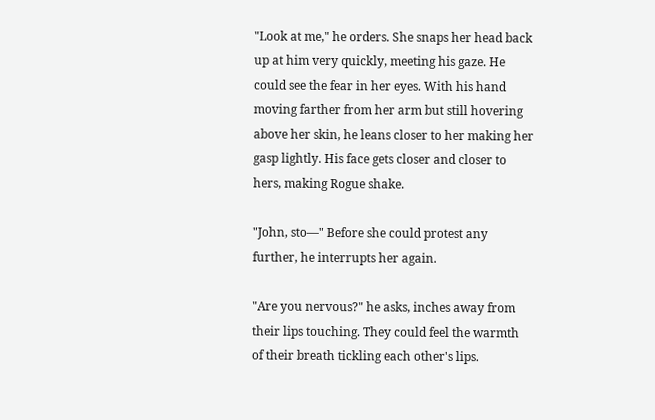"Look at me," he orders. She snaps her head back up at him very quickly, meeting his gaze. He could see the fear in her eyes. With his hand moving farther from her arm but still hovering above her skin, he leans closer to her making her gasp lightly. His face gets closer and closer to hers, making Rogue shake.

"John, sto—" Before she could protest any further, he interrupts her again.

"Are you nervous?" he asks, inches away from their lips touching. They could feel the warmth of their breath tickling each other's lips.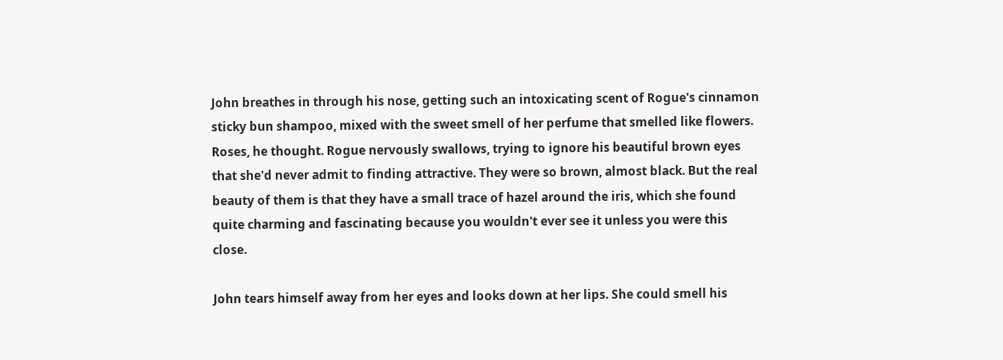John breathes in through his nose, getting such an intoxicating scent of Rogue's cinnamon sticky bun shampoo, mixed with the sweet smell of her perfume that smelled like flowers. Roses, he thought. Rogue nervously swallows, trying to ignore his beautiful brown eyes that she'd never admit to finding attractive. They were so brown, almost black. But the real beauty of them is that they have a small trace of hazel around the iris, which she found quite charming and fascinating because you wouldn't ever see it unless you were this close.

John tears himself away from her eyes and looks down at her lips. She could smell his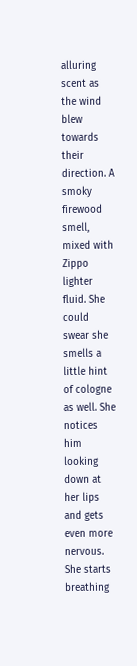alluring scent as the wind blew towards their direction. A smoky firewood smell, mixed with Zippo lighter fluid. She could swear she smells a little hint of cologne as well. She notices him looking down at her lips and gets even more nervous. She starts breathing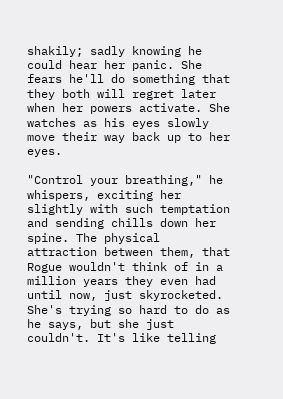shakily; sadly knowing he could hear her panic. She fears he'll do something that they both will regret later when her powers activate. She watches as his eyes slowly move their way back up to her eyes.

"Control your breathing," he whispers, exciting her slightly with such temptation and sending chills down her spine. The physical attraction between them, that Rogue wouldn't think of in a million years they even had until now, just skyrocketed. She's trying so hard to do as he says, but she just couldn't. It's like telling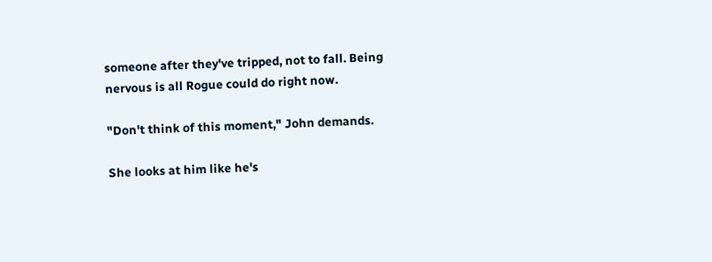someone after they've tripped, not to fall. Being nervous is all Rogue could do right now.

"Don't think of this moment," John demands.

She looks at him like he's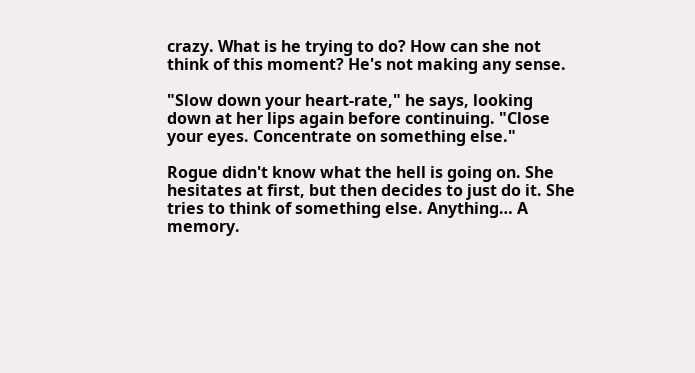crazy. What is he trying to do? How can she not think of this moment? He's not making any sense.

"Slow down your heart-rate," he says, looking down at her lips again before continuing. "Close your eyes. Concentrate on something else."

Rogue didn't know what the hell is going on. She hesitates at first, but then decides to just do it. She tries to think of something else. Anything… A memory.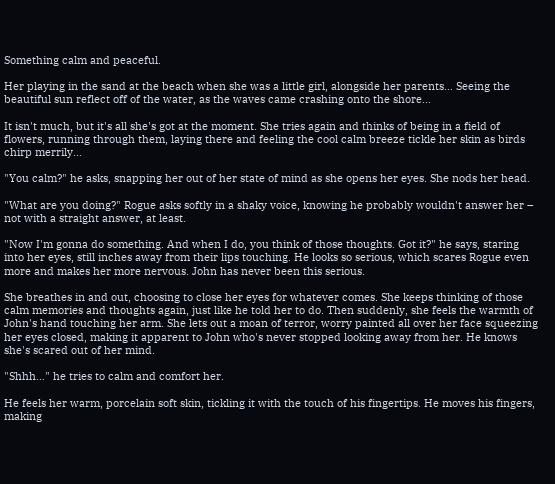Something calm and peaceful.

Her playing in the sand at the beach when she was a little girl, alongside her parents… Seeing the beautiful sun reflect off of the water, as the waves came crashing onto the shore…

It isn't much, but it's all she's got at the moment. She tries again and thinks of being in a field of flowers, running through them, laying there and feeling the cool calm breeze tickle her skin as birds chirp merrily…

"You calm?" he asks, snapping her out of her state of mind as she opens her eyes. She nods her head.

"What are you doing?" Rogue asks softly in a shaky voice, knowing he probably wouldn't answer her – not with a straight answer, at least.

"Now I'm gonna do something. And when I do, you think of those thoughts. Got it?" he says, staring into her eyes, still inches away from their lips touching. He looks so serious, which scares Rogue even more and makes her more nervous. John has never been this serious.

She breathes in and out, choosing to close her eyes for whatever comes. She keeps thinking of those calm memories and thoughts again, just like he told her to do. Then suddenly, she feels the warmth of John's hand touching her arm. She lets out a moan of terror, worry painted all over her face squeezing her eyes closed, making it apparent to John who's never stopped looking away from her. He knows she's scared out of her mind.

"Shhh…" he tries to calm and comfort her.

He feels her warm, porcelain soft skin, tickling it with the touch of his fingertips. He moves his fingers, making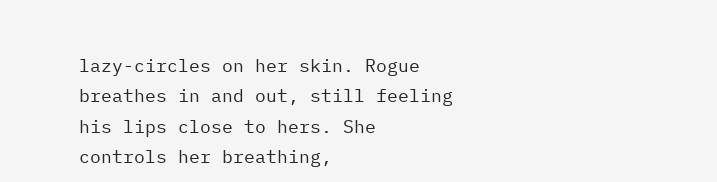lazy-circles on her skin. Rogue breathes in and out, still feeling his lips close to hers. She controls her breathing,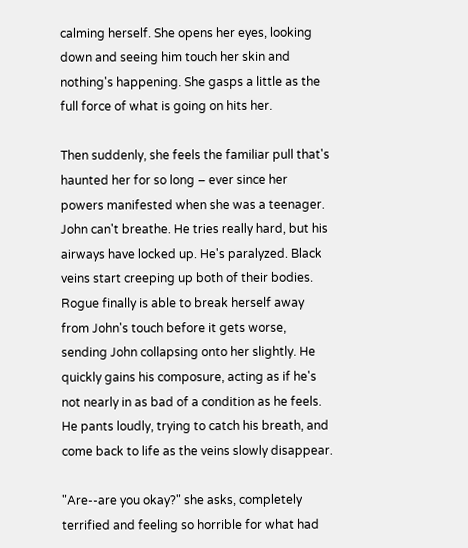calming herself. She opens her eyes, looking down and seeing him touch her skin and nothing's happening. She gasps a little as the full force of what is going on hits her.

Then suddenly, she feels the familiar pull that's haunted her for so long – ever since her powers manifested when she was a teenager. John can't breathe. He tries really hard, but his airways have locked up. He's paralyzed. Black veins start creeping up both of their bodies. Rogue finally is able to break herself away from John's touch before it gets worse, sending John collapsing onto her slightly. He quickly gains his composure, acting as if he's not nearly in as bad of a condition as he feels. He pants loudly, trying to catch his breath, and come back to life as the veins slowly disappear.

"Are--are you okay?" she asks, completely terrified and feeling so horrible for what had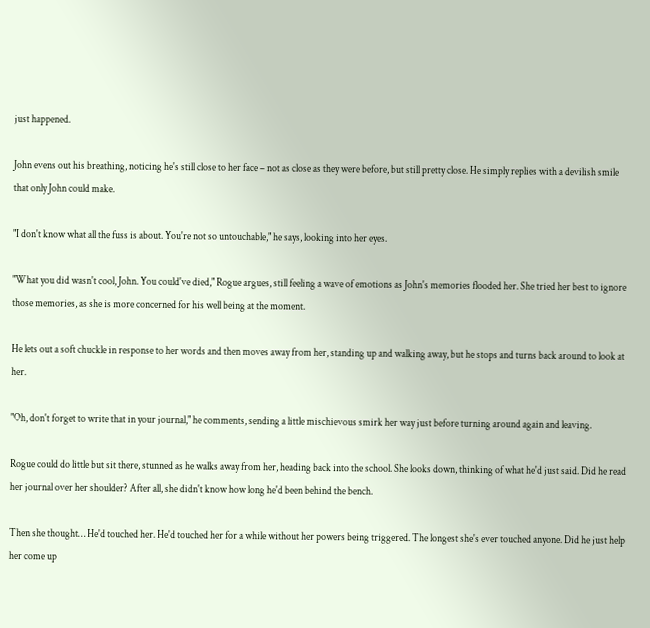just happened.

John evens out his breathing, noticing he's still close to her face – not as close as they were before, but still pretty close. He simply replies with a devilish smile that only John could make.

"I don't know what all the fuss is about. You're not so untouchable," he says, looking into her eyes.

"What you did wasn't cool, John. You could've died," Rogue argues, still feeling a wave of emotions as John's memories flooded her. She tried her best to ignore those memories, as she is more concerned for his well being at the moment.

He lets out a soft chuckle in response to her words and then moves away from her, standing up and walking away, but he stops and turns back around to look at her.

"Oh, don't forget to write that in your journal," he comments, sending a little mischievous smirk her way just before turning around again and leaving.

Rogue could do little but sit there, stunned as he walks away from her, heading back into the school. She looks down, thinking of what he'd just said. Did he read her journal over her shoulder? After all, she didn't know how long he'd been behind the bench.

Then she thought… He'd touched her. He'd touched her for a while without her powers being triggered. The longest she's ever touched anyone. Did he just help her come up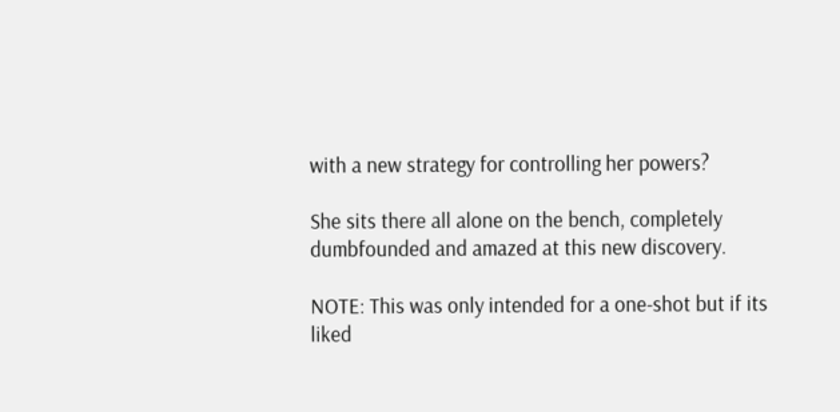with a new strategy for controlling her powers?

She sits there all alone on the bench, completely dumbfounded and amazed at this new discovery.

NOTE: This was only intended for a one-shot but if its liked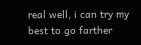real well, i can try my best to go farther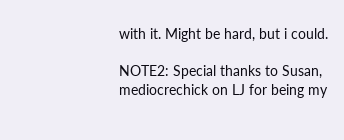with it. Might be hard, but i could.

NOTE2: Special thanks to Susan, mediocrechick on LJ for being my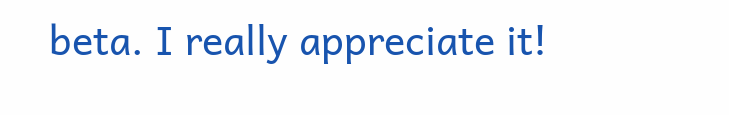beta. I really appreciate it!